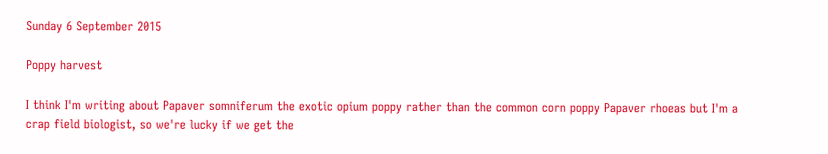Sunday 6 September 2015

Poppy harvest

I think I'm writing about Papaver somniferum the exotic opium poppy rather than the common corn poppy Papaver rhoeas but I'm a crap field biologist, so we're lucky if we get the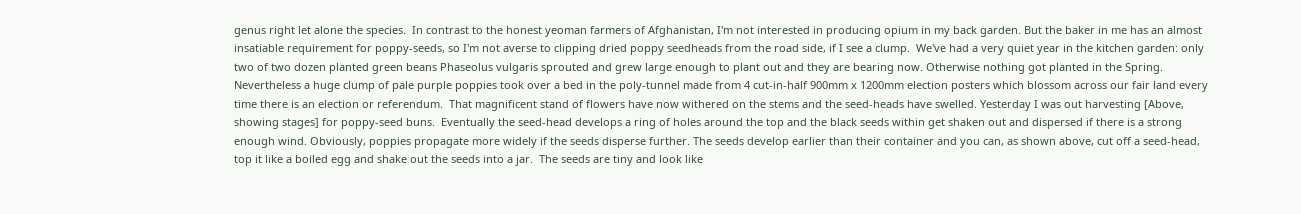genus right let alone the species.  In contrast to the honest yeoman farmers of Afghanistan, I'm not interested in producing opium in my back garden. But the baker in me has an almost insatiable requirement for poppy-seeds, so I'm not averse to clipping dried poppy seedheads from the road side, if I see a clump.  We've had a very quiet year in the kitchen garden: only two of two dozen planted green beans Phaseolus vulgaris sprouted and grew large enough to plant out and they are bearing now. Otherwise nothing got planted in the Spring.  Nevertheless a huge clump of pale purple poppies took over a bed in the poly-tunnel made from 4 cut-in-half 900mm x 1200mm election posters which blossom across our fair land every time there is an election or referendum.  That magnificent stand of flowers have now withered on the stems and the seed-heads have swelled. Yesterday I was out harvesting [Above, showing stages] for poppy-seed buns.  Eventually the seed-head develops a ring of holes around the top and the black seeds within get shaken out and dispersed if there is a strong enough wind. Obviously, poppies propagate more widely if the seeds disperse further. The seeds develop earlier than their container and you can, as shown above, cut off a seed-head, top it like a boiled egg and shake out the seeds into a jar.  The seeds are tiny and look like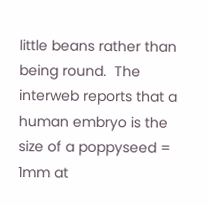little beans rather than being round.  The interweb reports that a human embryo is the size of a poppyseed = 1mm at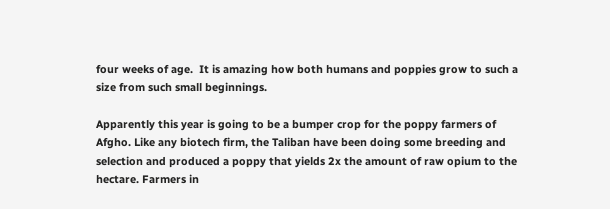four weeks of age.  It is amazing how both humans and poppies grow to such a size from such small beginnings.

Apparently this year is going to be a bumper crop for the poppy farmers of Afgho. Like any biotech firm, the Taliban have been doing some breeding and selection and produced a poppy that yields 2x the amount of raw opium to the hectare. Farmers in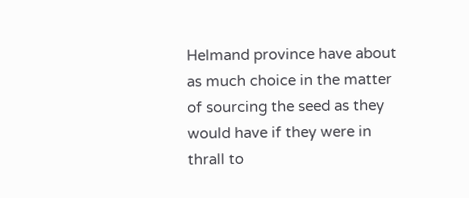Helmand province have about as much choice in the matter of sourcing the seed as they would have if they were in thrall to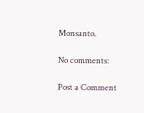Monsanto.

No comments:

Post a Comment